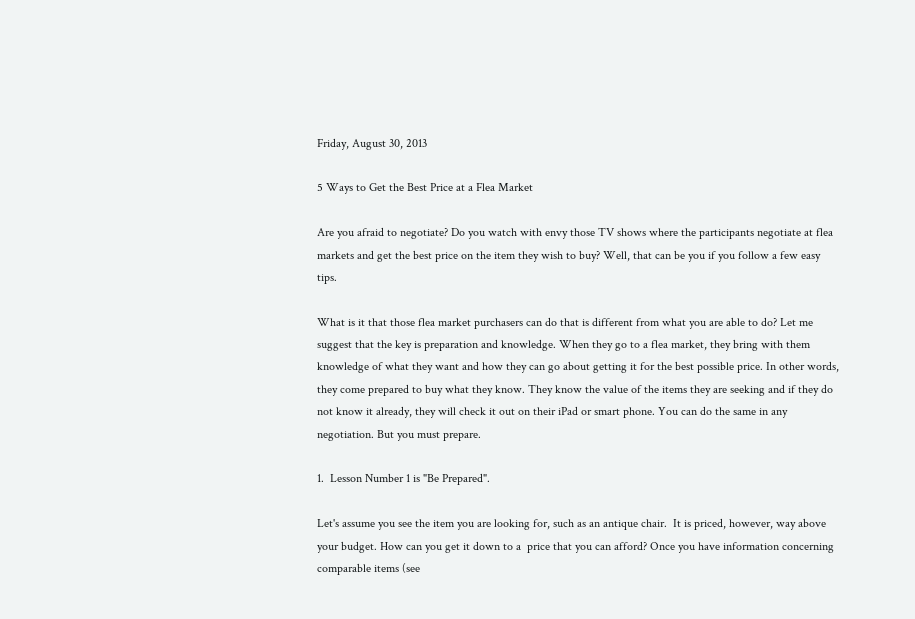Friday, August 30, 2013

5 Ways to Get the Best Price at a Flea Market

Are you afraid to negotiate? Do you watch with envy those TV shows where the participants negotiate at flea markets and get the best price on the item they wish to buy? Well, that can be you if you follow a few easy tips.

What is it that those flea market purchasers can do that is different from what you are able to do? Let me suggest that the key is preparation and knowledge. When they go to a flea market, they bring with them knowledge of what they want and how they can go about getting it for the best possible price. In other words, they come prepared to buy what they know. They know the value of the items they are seeking and if they do not know it already, they will check it out on their iPad or smart phone. You can do the same in any negotiation. But you must prepare.

1.  Lesson Number 1 is "Be Prepared".

Let's assume you see the item you are looking for, such as an antique chair.  It is priced, however, way above your budget. How can you get it down to a  price that you can afford? Once you have information concerning comparable items (see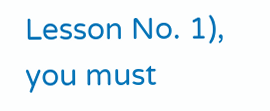Lesson No. 1), you must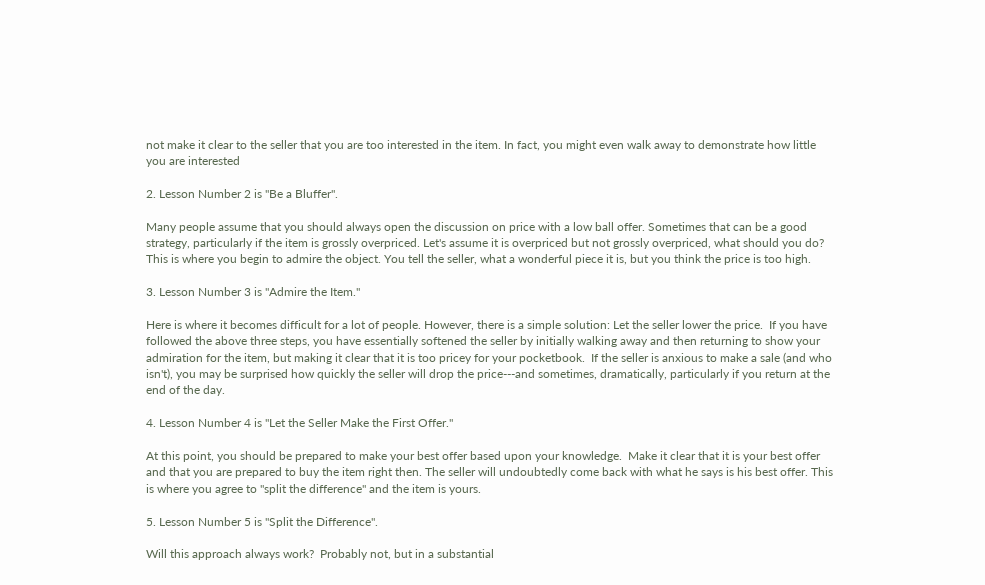not make it clear to the seller that you are too interested in the item. In fact, you might even walk away to demonstrate how little you are interested

2. Lesson Number 2 is "Be a Bluffer".

Many people assume that you should always open the discussion on price with a low ball offer. Sometimes that can be a good strategy, particularly if the item is grossly overpriced. Let's assume it is overpriced but not grossly overpriced, what should you do?  This is where you begin to admire the object. You tell the seller, what a wonderful piece it is, but you think the price is too high.

3. Lesson Number 3 is "Admire the Item."

Here is where it becomes difficult for a lot of people. However, there is a simple solution: Let the seller lower the price.  If you have followed the above three steps, you have essentially softened the seller by initially walking away and then returning to show your admiration for the item, but making it clear that it is too pricey for your pocketbook.  If the seller is anxious to make a sale (and who isn't), you may be surprised how quickly the seller will drop the price---and sometimes, dramatically, particularly if you return at the end of the day.

4. Lesson Number 4 is "Let the Seller Make the First Offer."

At this point, you should be prepared to make your best offer based upon your knowledge.  Make it clear that it is your best offer and that you are prepared to buy the item right then. The seller will undoubtedly come back with what he says is his best offer. This is where you agree to "split the difference" and the item is yours.

5. Lesson Number 5 is "Split the Difference".

Will this approach always work?  Probably not, but in a substantial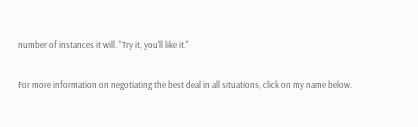number of instances it will. "Try it, you'll like it."

For more information on negotiating the best deal in all situations, click on my name below.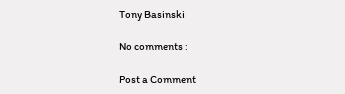Tony Basinski

No comments :

Post a Comment